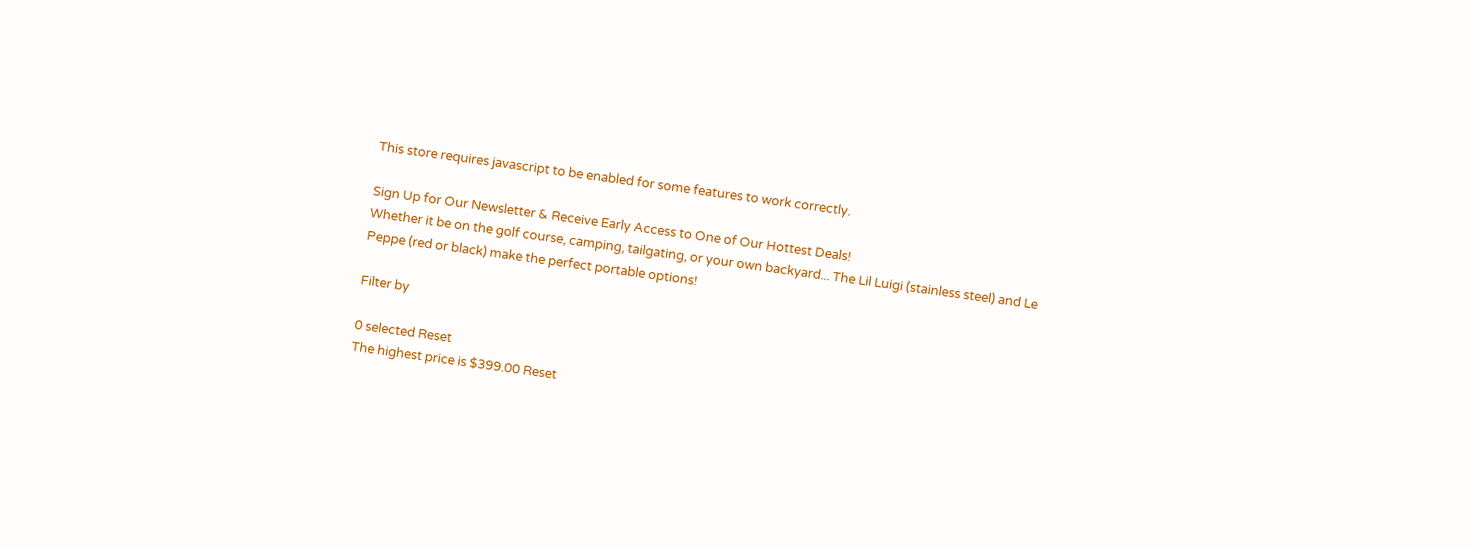This store requires javascript to be enabled for some features to work correctly.

Sign Up for Our Newsletter & Receive Early Access to One of Our Hottest Deals!
Whether it be on the golf course, camping, tailgating, or your own backyard... The Lil Luigi (stainless steel) and Le Peppe (red or black) make the perfect portable options!

Filter by

0 selected Reset
The highest price is $399.00 Reset